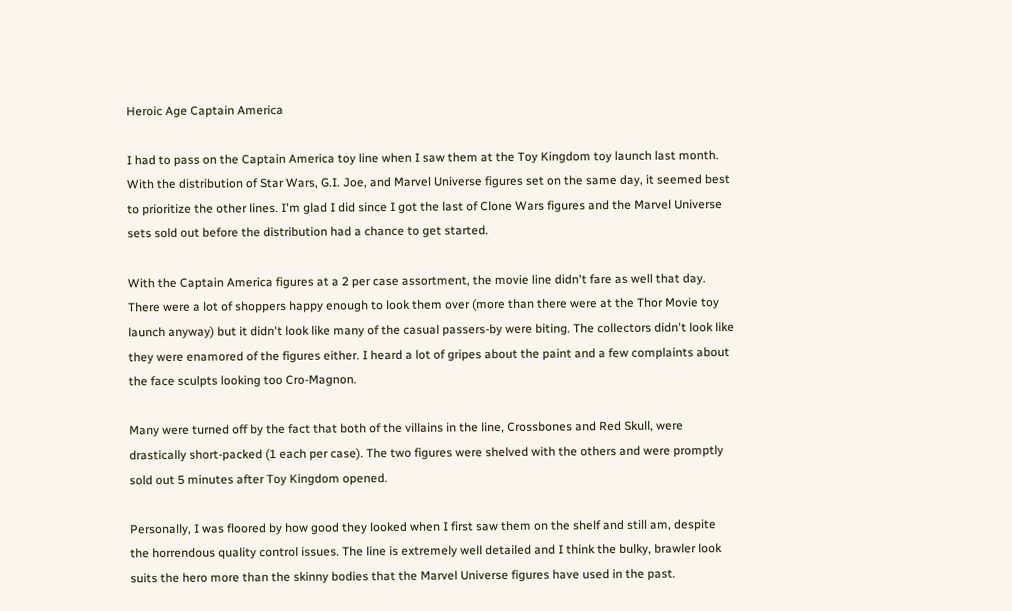Heroic Age Captain America

I had to pass on the Captain America toy line when I saw them at the Toy Kingdom toy launch last month. With the distribution of Star Wars, G.I. Joe, and Marvel Universe figures set on the same day, it seemed best to prioritize the other lines. I'm glad I did since I got the last of Clone Wars figures and the Marvel Universe sets sold out before the distribution had a chance to get started.

With the Captain America figures at a 2 per case assortment, the movie line didn't fare as well that day. There were a lot of shoppers happy enough to look them over (more than there were at the Thor Movie toy launch anyway) but it didn't look like many of the casual passers-by were biting. The collectors didn't look like they were enamored of the figures either. I heard a lot of gripes about the paint and a few complaints about the face sculpts looking too Cro-Magnon.

Many were turned off by the fact that both of the villains in the line, Crossbones and Red Skull, were drastically short-packed (1 each per case). The two figures were shelved with the others and were promptly sold out 5 minutes after Toy Kingdom opened.

Personally, I was floored by how good they looked when I first saw them on the shelf and still am, despite the horrendous quality control issues. The line is extremely well detailed and I think the bulky, brawler look suits the hero more than the skinny bodies that the Marvel Universe figures have used in the past.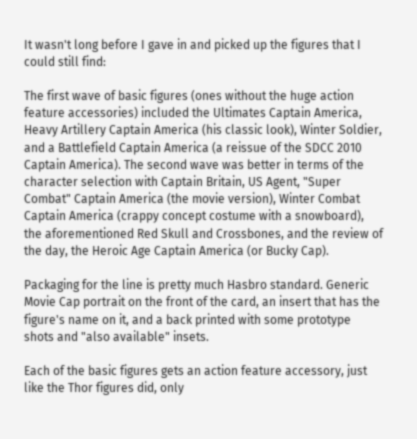It wasn't long before I gave in and picked up the figures that I could still find:

The first wave of basic figures (ones without the huge action feature accessories) included the Ultimates Captain America, Heavy Artillery Captain America (his classic look), Winter Soldier, and a Battlefield Captain America (a reissue of the SDCC 2010 Captain America). The second wave was better in terms of the character selection with Captain Britain, US Agent, "Super Combat" Captain America (the movie version), Winter Combat Captain America (crappy concept costume with a snowboard), the aforementioned Red Skull and Crossbones, and the review of the day, the Heroic Age Captain America (or Bucky Cap).

Packaging for the line is pretty much Hasbro standard. Generic Movie Cap portrait on the front of the card, an insert that has the figure's name on it, and a back printed with some prototype shots and "also available" insets.

Each of the basic figures gets an action feature accessory, just like the Thor figures did, only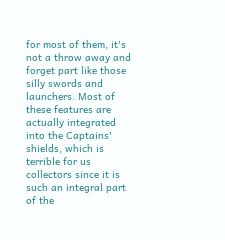for most of them, it's not a throw away and forget part like those silly swords and launchers. Most of these features are actually integrated into the Captains' shields, which is terrible for us collectors since it is such an integral part of the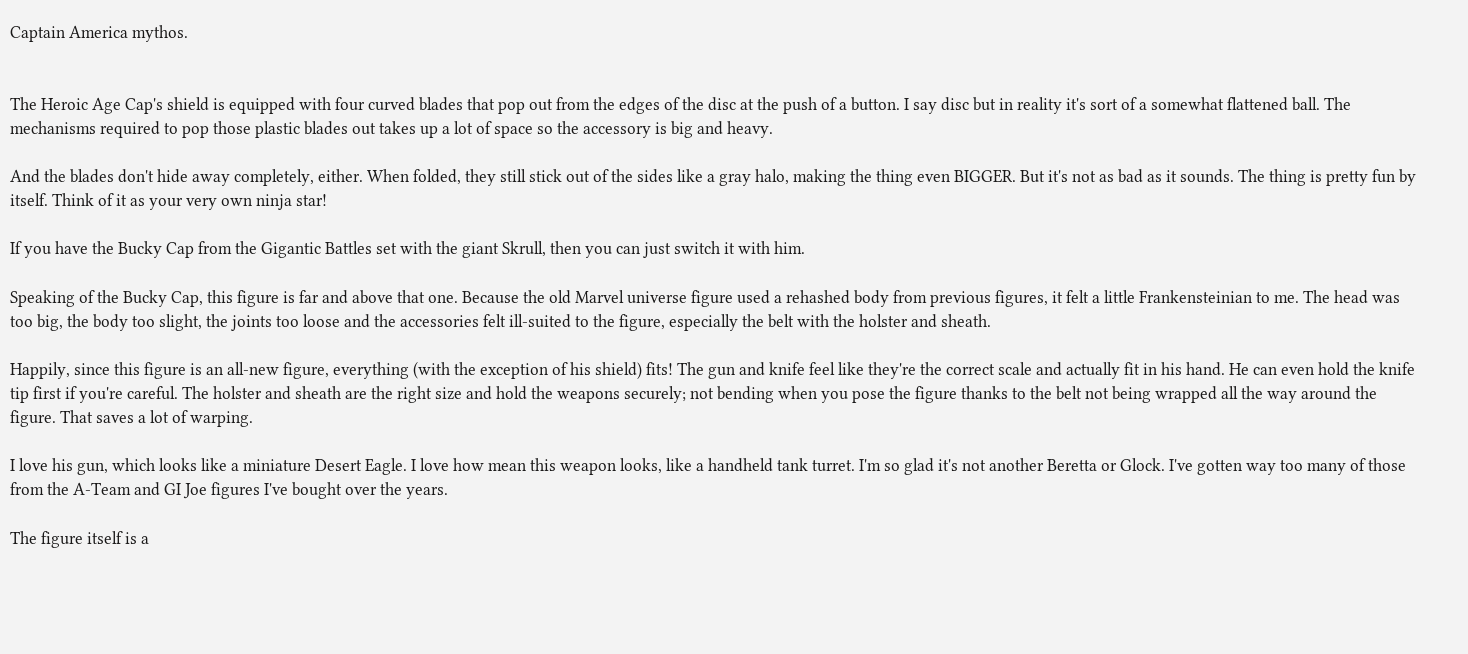Captain America mythos.


The Heroic Age Cap's shield is equipped with four curved blades that pop out from the edges of the disc at the push of a button. I say disc but in reality it's sort of a somewhat flattened ball. The mechanisms required to pop those plastic blades out takes up a lot of space so the accessory is big and heavy.

And the blades don't hide away completely, either. When folded, they still stick out of the sides like a gray halo, making the thing even BIGGER. But it's not as bad as it sounds. The thing is pretty fun by itself. Think of it as your very own ninja star!

If you have the Bucky Cap from the Gigantic Battles set with the giant Skrull, then you can just switch it with him.

Speaking of the Bucky Cap, this figure is far and above that one. Because the old Marvel universe figure used a rehashed body from previous figures, it felt a little Frankensteinian to me. The head was too big, the body too slight, the joints too loose and the accessories felt ill-suited to the figure, especially the belt with the holster and sheath.

Happily, since this figure is an all-new figure, everything (with the exception of his shield) fits! The gun and knife feel like they're the correct scale and actually fit in his hand. He can even hold the knife tip first if you're careful. The holster and sheath are the right size and hold the weapons securely; not bending when you pose the figure thanks to the belt not being wrapped all the way around the figure. That saves a lot of warping.

I love his gun, which looks like a miniature Desert Eagle. I love how mean this weapon looks, like a handheld tank turret. I'm so glad it's not another Beretta or Glock. I've gotten way too many of those from the A-Team and GI Joe figures I've bought over the years.

The figure itself is a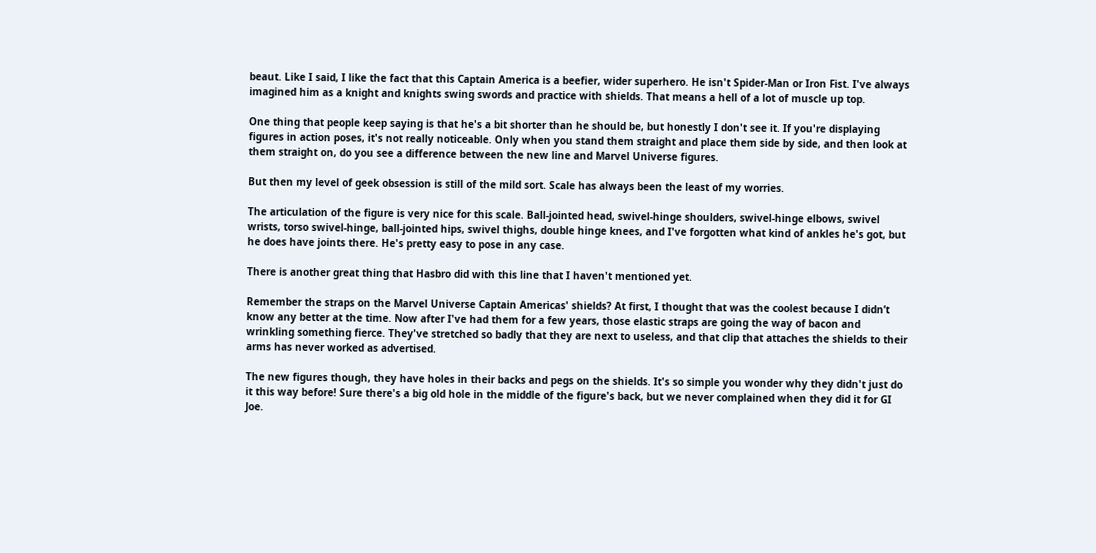beaut. Like I said, I like the fact that this Captain America is a beefier, wider superhero. He isn't Spider-Man or Iron Fist. I've always imagined him as a knight and knights swing swords and practice with shields. That means a hell of a lot of muscle up top.

One thing that people keep saying is that he's a bit shorter than he should be, but honestly I don't see it. If you're displaying figures in action poses, it's not really noticeable. Only when you stand them straight and place them side by side, and then look at them straight on, do you see a difference between the new line and Marvel Universe figures.

But then my level of geek obsession is still of the mild sort. Scale has always been the least of my worries.

The articulation of the figure is very nice for this scale. Ball-jointed head, swivel-hinge shoulders, swivel-hinge elbows, swivel wrists, torso swivel-hinge, ball-jointed hips, swivel thighs, double hinge knees, and I've forgotten what kind of ankles he's got, but he does have joints there. He's pretty easy to pose in any case.

There is another great thing that Hasbro did with this line that I haven't mentioned yet.

Remember the straps on the Marvel Universe Captain Americas' shields? At first, I thought that was the coolest because I didn’t know any better at the time. Now after I've had them for a few years, those elastic straps are going the way of bacon and wrinkling something fierce. They've stretched so badly that they are next to useless, and that clip that attaches the shields to their arms has never worked as advertised.

The new figures though, they have holes in their backs and pegs on the shields. It's so simple you wonder why they didn't just do it this way before! Sure there's a big old hole in the middle of the figure's back, but we never complained when they did it for GI Joe.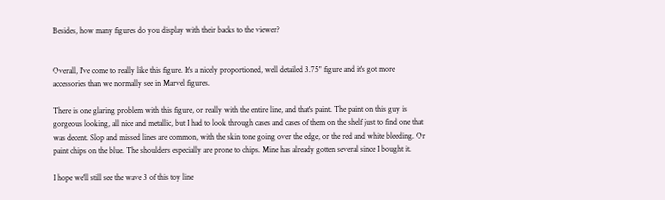Besides, how many figures do you display with their backs to the viewer?


Overall, I've come to really like this figure. It's a nicely proportioned, well detailed 3.75" figure and it's got more accessories than we normally see in Marvel figures.

There is one glaring problem with this figure, or really with the entire line, and that's paint. The paint on this guy is gorgeous looking, all nice and metallic, but I had to look through cases and cases of them on the shelf just to find one that was decent. Slop and missed lines are common, with the skin tone going over the edge, or the red and white bleeding. Or paint chips on the blue. The shoulders especially are prone to chips. Mine has already gotten several since I bought it.

I hope we'll still see the wave 3 of this toy line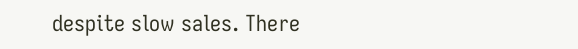despite slow sales. There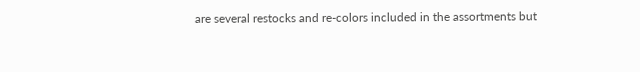are several restocks and re-colors included in the assortments but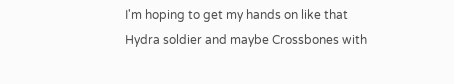I'm hoping to get my hands on like that Hydra soldier and maybe Crossbones with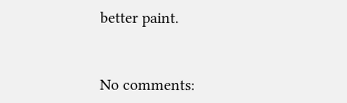better paint.


No comments: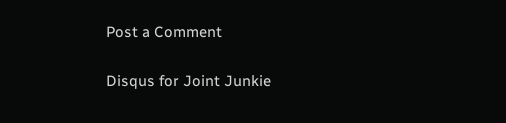Post a Comment

Disqus for Joint Junkie